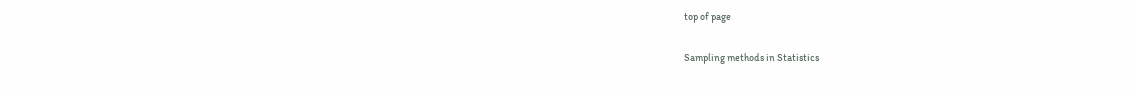top of page

Sampling methods in Statistics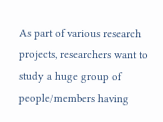As part of various research projects, researchers want to study a huge group of people/members having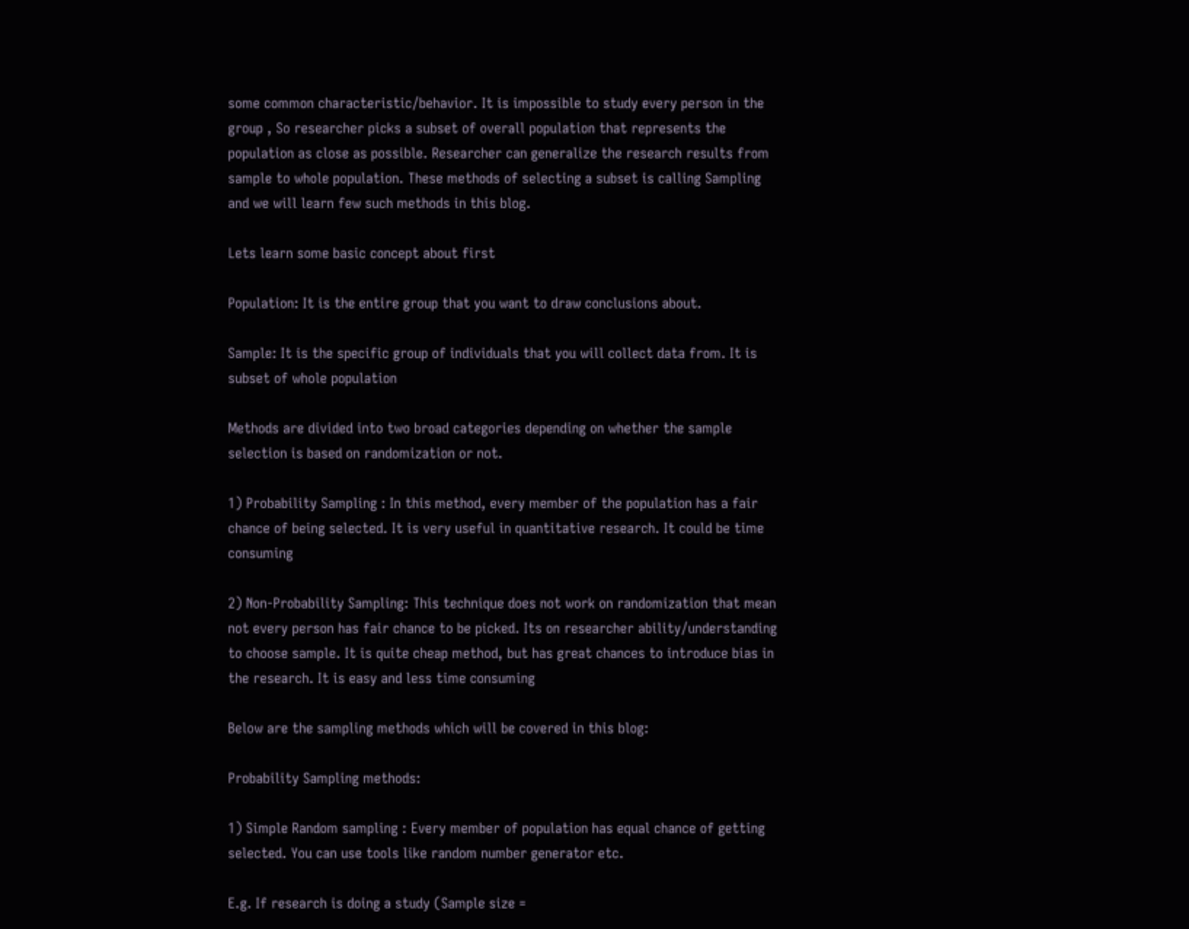some common characteristic/behavior. It is impossible to study every person in the group , So researcher picks a subset of overall population that represents the population as close as possible. Researcher can generalize the research results from sample to whole population. These methods of selecting a subset is calling Sampling and we will learn few such methods in this blog.

Lets learn some basic concept about first

Population: It is the entire group that you want to draw conclusions about.

Sample: It is the specific group of individuals that you will collect data from. It is subset of whole population

Methods are divided into two broad categories depending on whether the sample selection is based on randomization or not.

1) Probability Sampling : In this method, every member of the population has a fair chance of being selected. It is very useful in quantitative research. It could be time consuming

2) Non-Probability Sampling: This technique does not work on randomization that mean not every person has fair chance to be picked. Its on researcher ability/understanding to choose sample. It is quite cheap method, but has great chances to introduce bias in the research. It is easy and less time consuming

Below are the sampling methods which will be covered in this blog:

Probability Sampling methods:

1) Simple Random sampling : Every member of population has equal chance of getting selected. You can use tools like random number generator etc.

E.g. If research is doing a study (Sample size =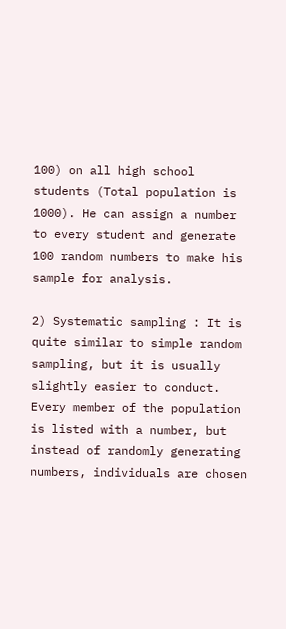100) on all high school students (Total population is 1000). He can assign a number to every student and generate 100 random numbers to make his sample for analysis.

2) Systematic sampling : It is quite similar to simple random sampling, but it is usually slightly easier to conduct. Every member of the population is listed with a number, but instead of randomly generating numbers, individuals are chosen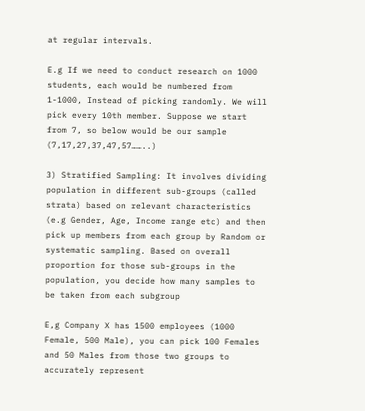at regular intervals.

E.g If we need to conduct research on 1000 students, each would be numbered from 1-1000, Instead of picking randomly. We will pick every 10th member. Suppose we start from 7, so below would be our sample (7,17,27,37,47,57……..)

3) Stratified Sampling: It involves dividing population in different sub-groups (called strata) based on relevant characteristics (e.g Gender, Age, Income range etc) and then pick up members from each group by Random or systematic sampling. Based on overall proportion for those sub-groups in the population, you decide how many samples to be taken from each subgroup

E,g Company X has 1500 employees (1000 Female, 500 Male), you can pick 100 Females and 50 Males from those two groups to accurately represent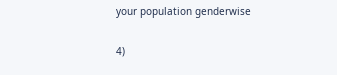your population genderwise

4)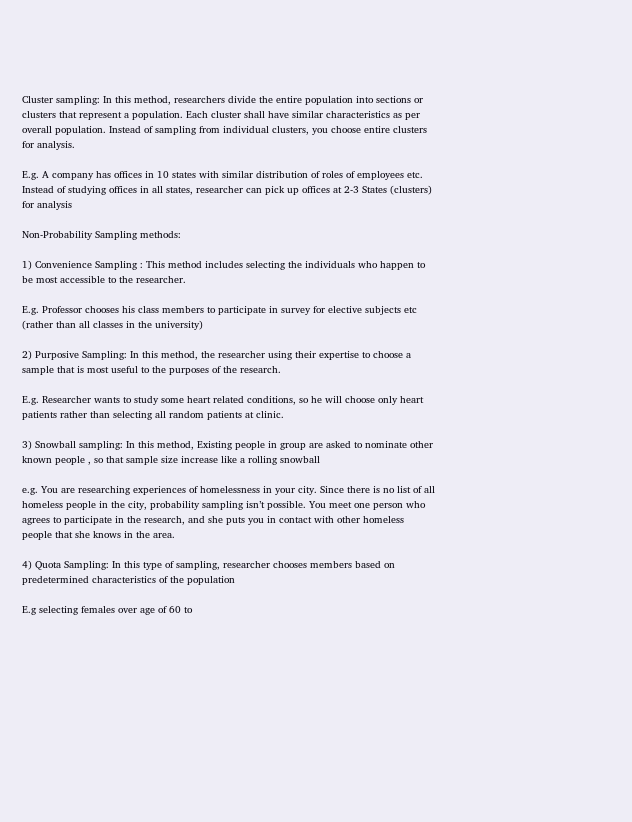Cluster sampling: In this method, researchers divide the entire population into sections or clusters that represent a population. Each cluster shall have similar characteristics as per overall population. Instead of sampling from individual clusters, you choose entire clusters for analysis.

E.g. A company has offices in 10 states with similar distribution of roles of employees etc. Instead of studying offices in all states, researcher can pick up offices at 2-3 States (clusters) for analysis

Non-Probability Sampling methods:

1) Convenience Sampling : This method includes selecting the individuals who happen to be most accessible to the researcher.

E.g. Professor chooses his class members to participate in survey for elective subjects etc (rather than all classes in the university)

2) Purposive Sampling: In this method, the researcher using their expertise to choose a sample that is most useful to the purposes of the research.

E.g. Researcher wants to study some heart related conditions, so he will choose only heart patients rather than selecting all random patients at clinic.

3) Snowball sampling: In this method, Existing people in group are asked to nominate other known people , so that sample size increase like a rolling snowball

e.g. You are researching experiences of homelessness in your city. Since there is no list of all homeless people in the city, probability sampling isn’t possible. You meet one person who agrees to participate in the research, and she puts you in contact with other homeless people that she knows in the area.

4) Quota Sampling: In this type of sampling, researcher chooses members based on predetermined characteristics of the population

E.g selecting females over age of 60 to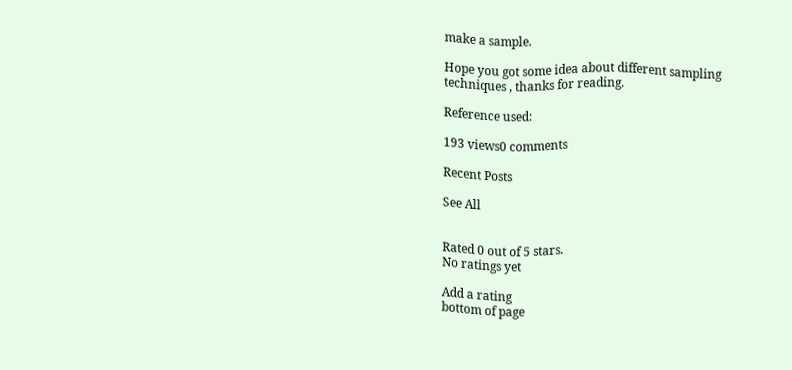make a sample.

Hope you got some idea about different sampling techniques , thanks for reading.

Reference used:

193 views0 comments

Recent Posts

See All


Rated 0 out of 5 stars.
No ratings yet

Add a rating
bottom of page